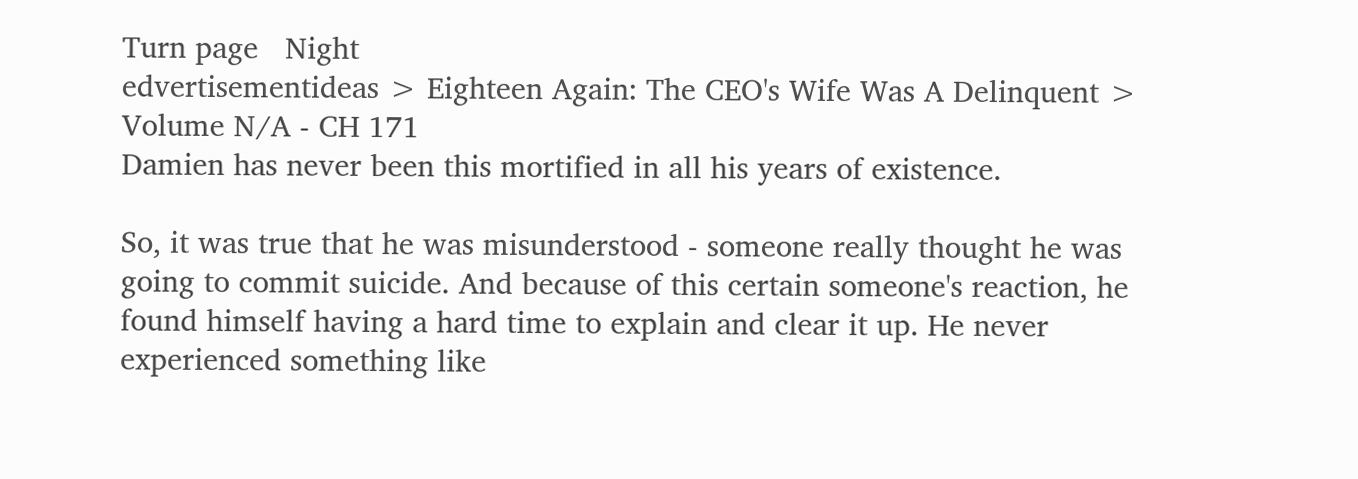Turn page   Night
edvertisementideas > Eighteen Again: The CEO's Wife Was A Delinquent > Volume N/A - CH 171
Damien has never been this mortified in all his years of existence.

So, it was true that he was misunderstood - someone really thought he was going to commit suicide. And because of this certain someone's reaction, he found himself having a hard time to explain and clear it up. He never experienced something like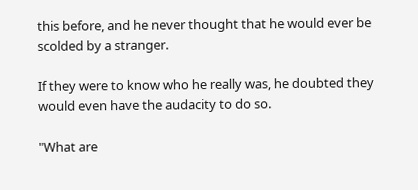this before, and he never thought that he would ever be scolded by a stranger.

If they were to know who he really was, he doubted they would even have the audacity to do so.

"What are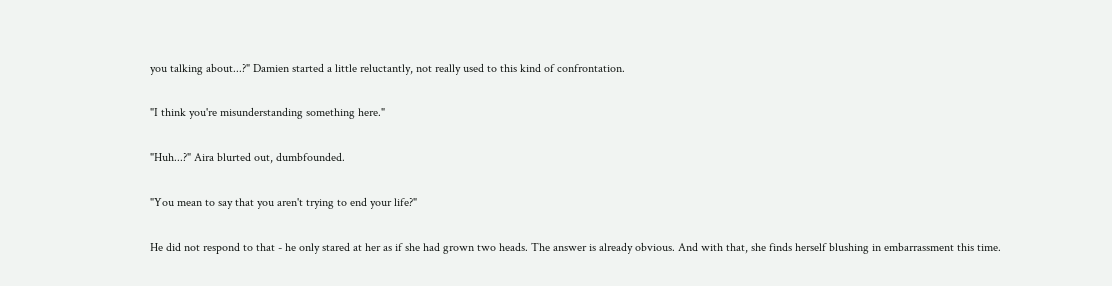you talking about...?" Damien started a little reluctantly, not really used to this kind of confrontation.

"I think you're misunderstanding something here."

"Huh...?" Aira blurted out, dumbfounded.

"You mean to say that you aren't trying to end your life?"

He did not respond to that - he only stared at her as if she had grown two heads. The answer is already obvious. And with that, she finds herself blushing in embarrassment this time.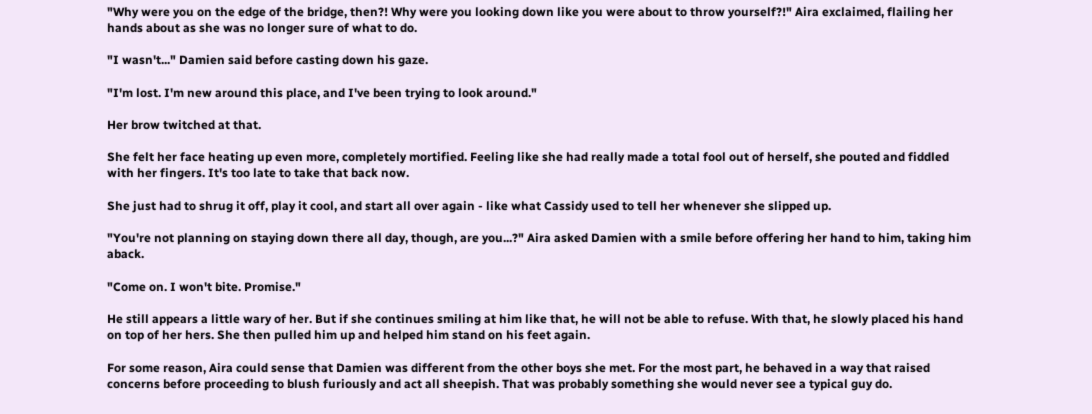"Why were you on the edge of the bridge, then?! Why were you looking down like you were about to throw yourself?!" Aira exclaimed, flailing her hands about as she was no longer sure of what to do.

"I wasn't..." Damien said before casting down his gaze.

"I'm lost. I'm new around this place, and I've been trying to look around."

Her brow twitched at that.

She felt her face heating up even more, completely mortified. Feeling like she had really made a total fool out of herself, she pouted and fiddled with her fingers. It's too late to take that back now.

She just had to shrug it off, play it cool, and start all over again - like what Cassidy used to tell her whenever she slipped up.

"You're not planning on staying down there all day, though, are you...?" Aira asked Damien with a smile before offering her hand to him, taking him aback.

"Come on. I won't bite. Promise."

He still appears a little wary of her. But if she continues smiling at him like that, he will not be able to refuse. With that, he slowly placed his hand on top of her hers. She then pulled him up and helped him stand on his feet again.

For some reason, Aira could sense that Damien was different from the other boys she met. For the most part, he behaved in a way that raised concerns before proceeding to blush furiously and act all sheepish. That was probably something she would never see a typical guy do.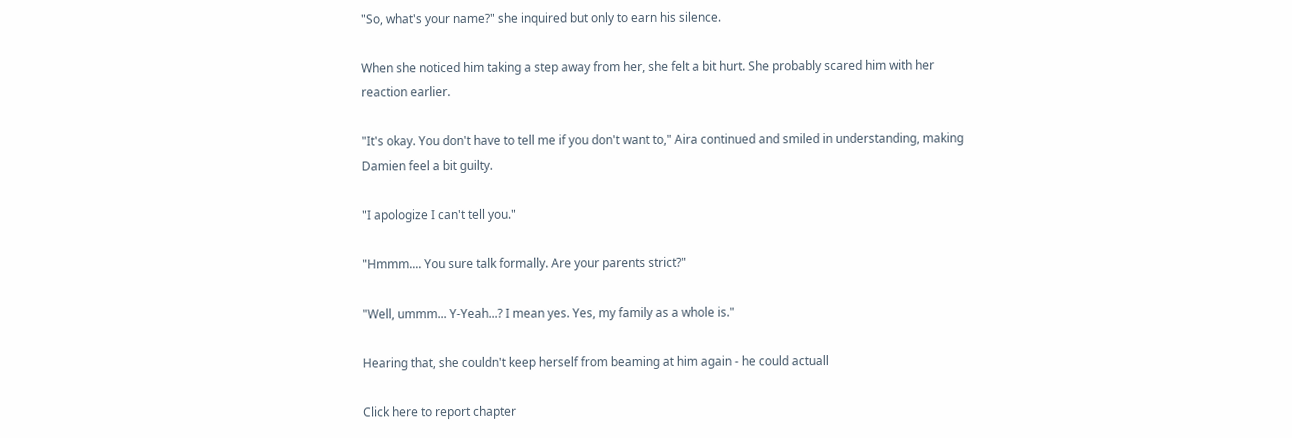"So, what's your name?" she inquired but only to earn his silence.

When she noticed him taking a step away from her, she felt a bit hurt. She probably scared him with her reaction earlier.

"It's okay. You don't have to tell me if you don't want to," Aira continued and smiled in understanding, making Damien feel a bit guilty.

"I apologize I can't tell you."

"Hmmm.... You sure talk formally. Are your parents strict?"

"Well, ummm... Y-Yeah...? I mean yes. Yes, my family as a whole is."

Hearing that, she couldn't keep herself from beaming at him again - he could actuall

Click here to report chapter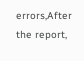errors,After the report,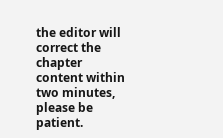the editor will correct the chapter content within two minutes, please be patient.